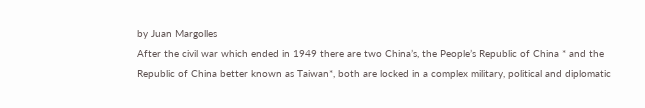by Juan Margolles
After the civil war which ended in 1949 there are two China’s, the People’s Republic of China * and the Republic of China better known as Taiwan*, both are locked in a complex military, political and diplomatic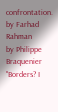confrontation.
by Farhad Rahman
by Philippe Braquenier   "Borders? I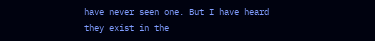have never seen one. But I have heard they exist in the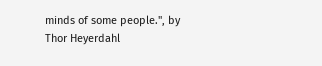minds of some people.", by Thor Heyerdahl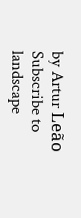by Artur Leão
Subscribe to landscape